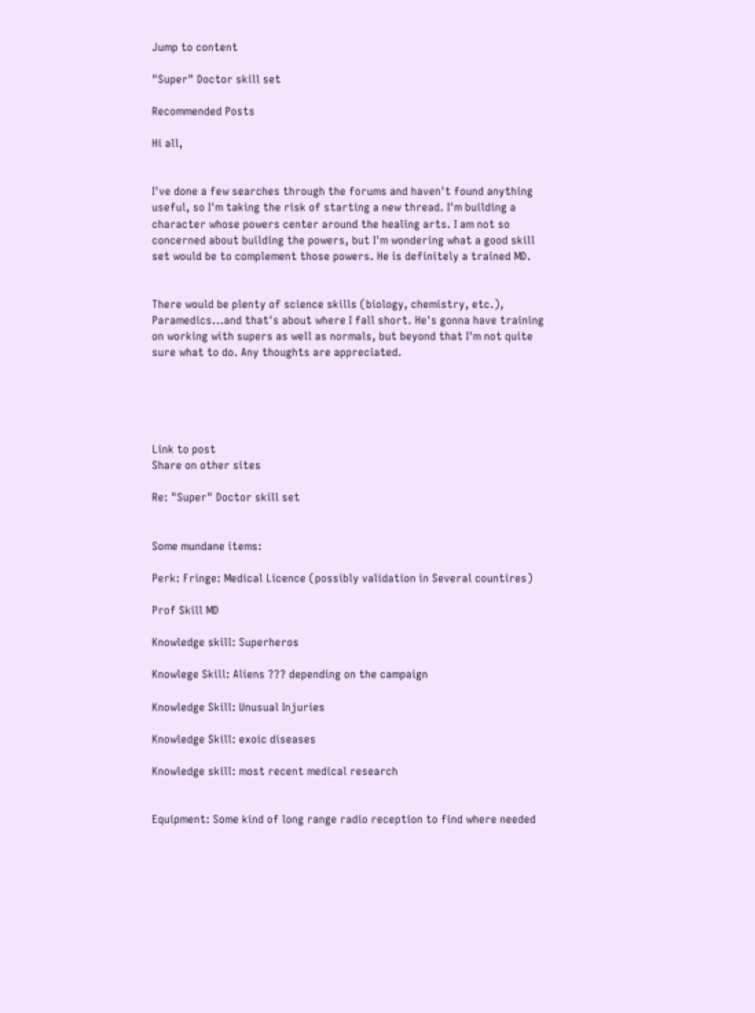Jump to content

"Super" Doctor skill set

Recommended Posts

Hi all,


I've done a few searches through the forums and haven't found anything useful, so I'm taking the risk of starting a new thread. I'm building a character whose powers center around the healing arts. I am not so concerned about building the powers, but I'm wondering what a good skill set would be to complement those powers. He is definitely a trained MD.


There would be plenty of science skills (biology, chemistry, etc.), Paramedics...and that's about where I fall short. He's gonna have training on working with supers as well as normals, but beyond that I'm not quite sure what to do. Any thoughts are appreciated.





Link to post
Share on other sites

Re: "Super" Doctor skill set


Some mundane items:

Perk: Fringe: Medical Licence (possibly validation in Several countires)

Prof Skill MD

Knowledge skill: Superheros

Knowlege Skill: Aliens ??? depending on the campaign

Knowledge Skill: Unusual Injuries

Knowledge Skill: exoic diseases

Knowledge skill: most recent medical research


Equipment: Some kind of long range radio reception to find where needed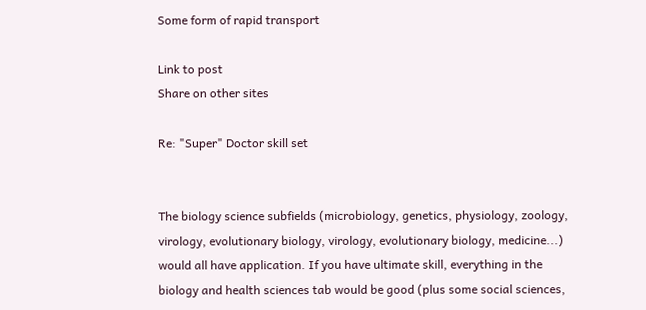Some form of rapid transport

Link to post
Share on other sites

Re: "Super" Doctor skill set


The biology science subfields (microbiology, genetics, physiology, zoology, virology, evolutionary biology, virology, evolutionary biology, medicine...) would all have application. If you have ultimate skill, everything in the biology and health sciences tab would be good (plus some social sciences,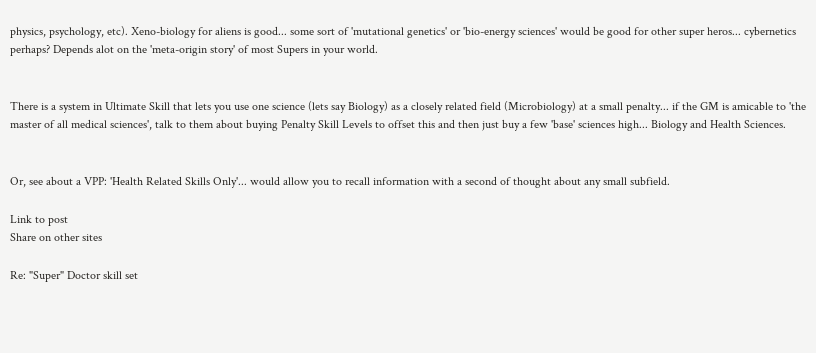physics, psychology, etc). Xeno-biology for aliens is good... some sort of 'mutational genetics' or 'bio-energy sciences' would be good for other super heros... cybernetics perhaps? Depends alot on the 'meta-origin story' of most Supers in your world.


There is a system in Ultimate Skill that lets you use one science (lets say Biology) as a closely related field (Microbiology) at a small penalty... if the GM is amicable to 'the master of all medical sciences', talk to them about buying Penalty Skill Levels to offset this and then just buy a few 'base' sciences high... Biology and Health Sciences.


Or, see about a VPP: 'Health Related Skills Only'... would allow you to recall information with a second of thought about any small subfield.

Link to post
Share on other sites

Re: "Super" Doctor skill set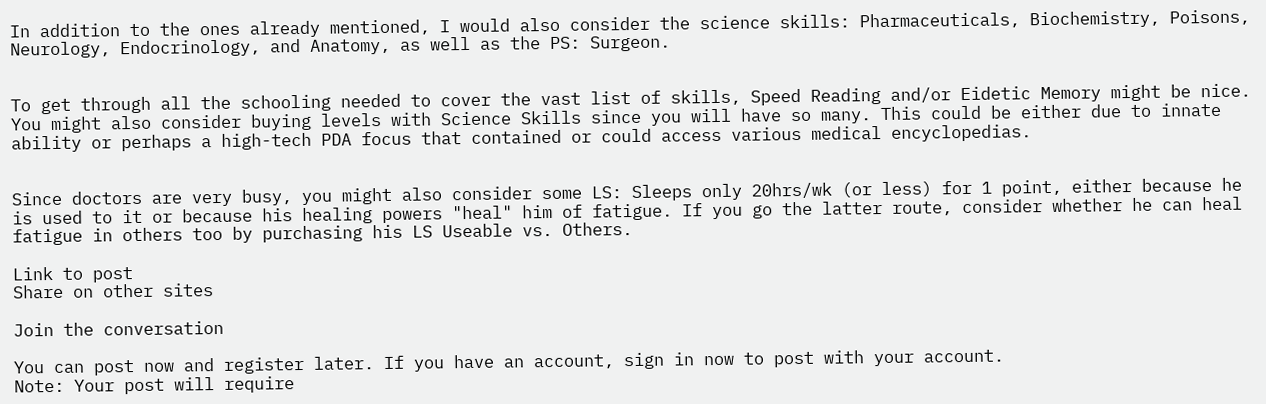In addition to the ones already mentioned, I would also consider the science skills: Pharmaceuticals, Biochemistry, Poisons, Neurology, Endocrinology, and Anatomy, as well as the PS: Surgeon.


To get through all the schooling needed to cover the vast list of skills, Speed Reading and/or Eidetic Memory might be nice. You might also consider buying levels with Science Skills since you will have so many. This could be either due to innate ability or perhaps a high-tech PDA focus that contained or could access various medical encyclopedias.


Since doctors are very busy, you might also consider some LS: Sleeps only 20hrs/wk (or less) for 1 point, either because he is used to it or because his healing powers "heal" him of fatigue. If you go the latter route, consider whether he can heal fatigue in others too by purchasing his LS Useable vs. Others.

Link to post
Share on other sites

Join the conversation

You can post now and register later. If you have an account, sign in now to post with your account.
Note: Your post will require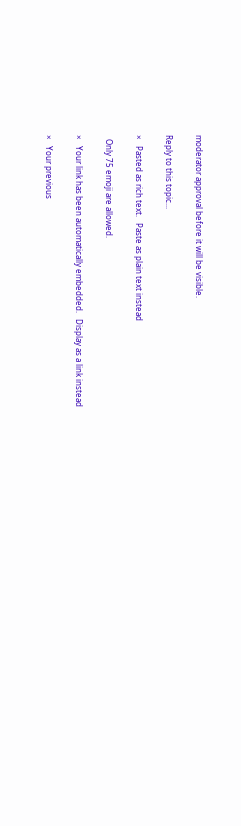moderator approval before it will be visible.

Reply to this topic...

×   Pasted as rich text.   Paste as plain text instead

  Only 75 emoji are allowed.

×   Your link has been automatically embedded.   Display as a link instead

×   Your previous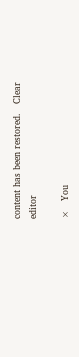content has been restored.   Clear editor

×   You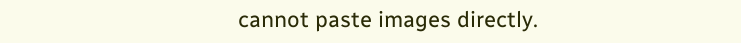cannot paste images directly.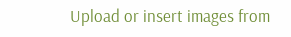Upload or insert images from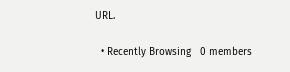URL.

  • Recently Browsing   0 members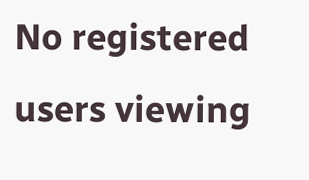No registered users viewing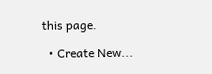this page.

  • Create New...